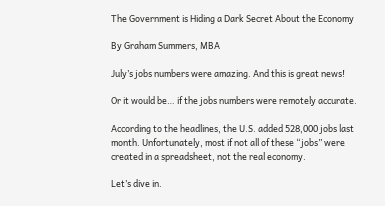The Government is Hiding a Dark Secret About the Economy

By Graham Summers, MBA

July’s jobs numbers were amazing. And this is great news!

Or it would be… if the jobs numbers were remotely accurate.

According to the headlines, the U.S. added 528,000 jobs last month. Unfortunately, most if not all of these “jobs” were created in a spreadsheet, not the real economy.

Let’s dive in.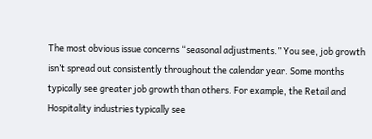The most obvious issue concerns “seasonal adjustments.” You see, job growth isn’t spread out consistently throughout the calendar year. Some months typically see greater job growth than others. For example, the Retail and Hospitality industries typically see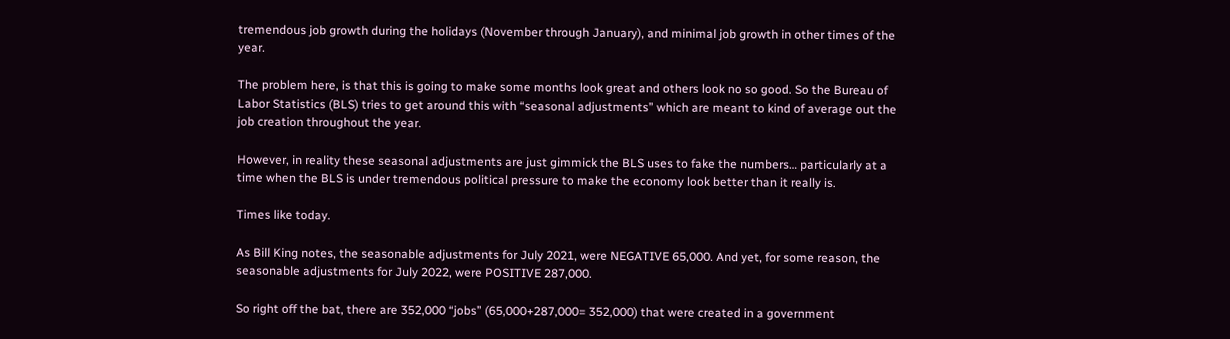tremendous job growth during the holidays (November through January), and minimal job growth in other times of the year.

The problem here, is that this is going to make some months look great and others look no so good. So the Bureau of Labor Statistics (BLS) tries to get around this with “seasonal adjustments” which are meant to kind of average out the job creation throughout the year.

However, in reality these seasonal adjustments are just gimmick the BLS uses to fake the numbers… particularly at a time when the BLS is under tremendous political pressure to make the economy look better than it really is.

Times like today.

As Bill King notes, the seasonable adjustments for July 2021, were NEGATIVE 65,000. And yet, for some reason, the seasonable adjustments for July 2022, were POSITIVE 287,000.

So right off the bat, there are 352,000 “jobs” (65,000+287,000= 352,000) that were created in a government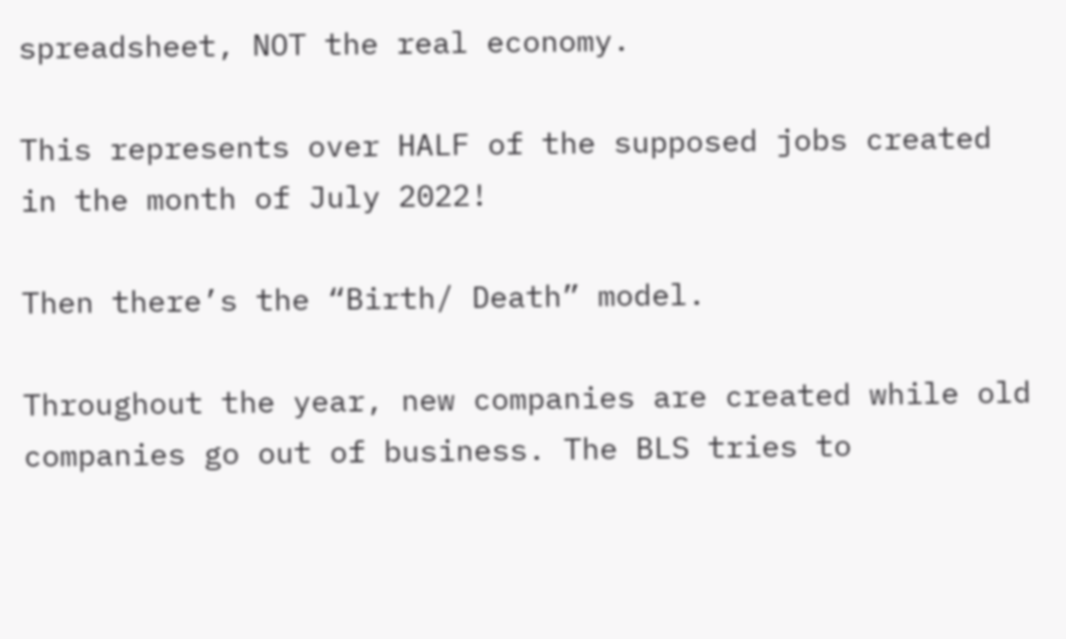spreadsheet, NOT the real economy.

This represents over HALF of the supposed jobs created in the month of July 2022!

Then there’s the “Birth/ Death” model.

Throughout the year, new companies are created while old companies go out of business. The BLS tries to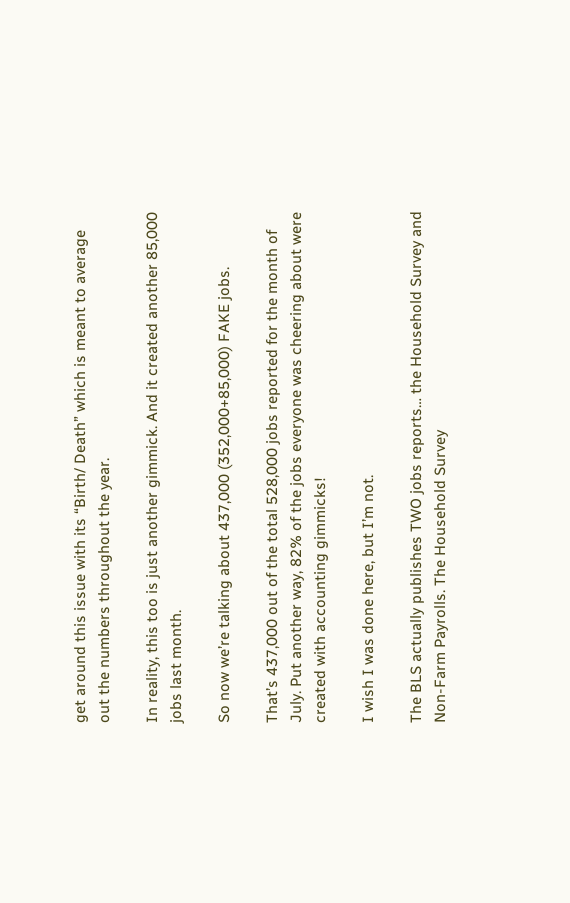get around this issue with its “Birth/ Death” which is meant to average out the numbers throughout the year.

In reality, this too is just another gimmick. And it created another 85,000 jobs last month.

So now we’re talking about 437,000 (352,000+85,000) FAKE jobs.

That’s 437,000 out of the total 528,000 jobs reported for the month of July. Put another way, 82% of the jobs everyone was cheering about were created with accounting gimmicks!

I wish I was done here, but I’m not.

The BLS actually publishes TWO jobs reports… the Household Survey and Non-Farm Payrolls. The Household Survey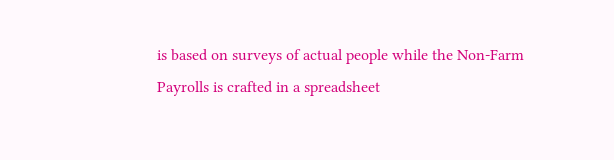is based on surveys of actual people while the Non-Farm Payrolls is crafted in a spreadsheet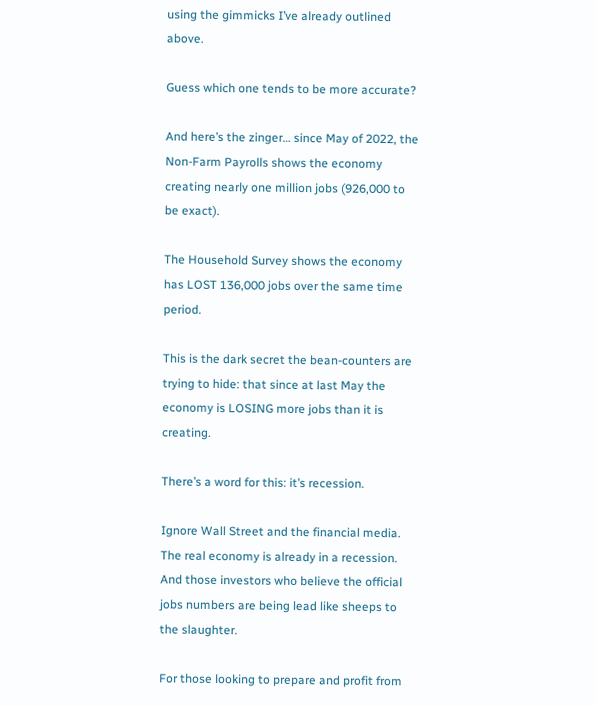using the gimmicks I’ve already outlined above.

Guess which one tends to be more accurate?

And here’s the zinger… since May of 2022, the Non-Farm Payrolls shows the economy creating nearly one million jobs (926,000 to be exact).

The Household Survey shows the economy has LOST 136,000 jobs over the same time period.

This is the dark secret the bean-counters are trying to hide: that since at last May the economy is LOSING more jobs than it is creating.

There’s a word for this: it’s recession.

Ignore Wall Street and the financial media. The real economy is already in a recession. And those investors who believe the official jobs numbers are being lead like sheeps to the slaughter.

For those looking to prepare and profit from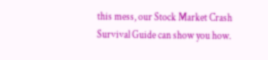this mess, our Stock Market Crash Survival Guide can show you how.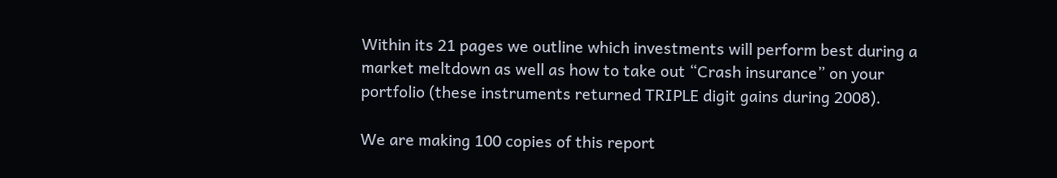Within its 21 pages we outline which investments will perform best during a market meltdown as well as how to take out “Crash insurance” on your portfolio (these instruments returned TRIPLE digit gains during 2008).

We are making 100 copies of this report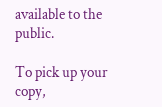available to the public.

To pick up your copy,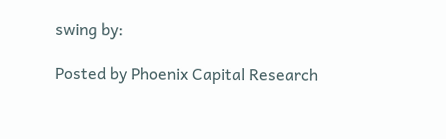swing by:

Posted by Phoenix Capital Research